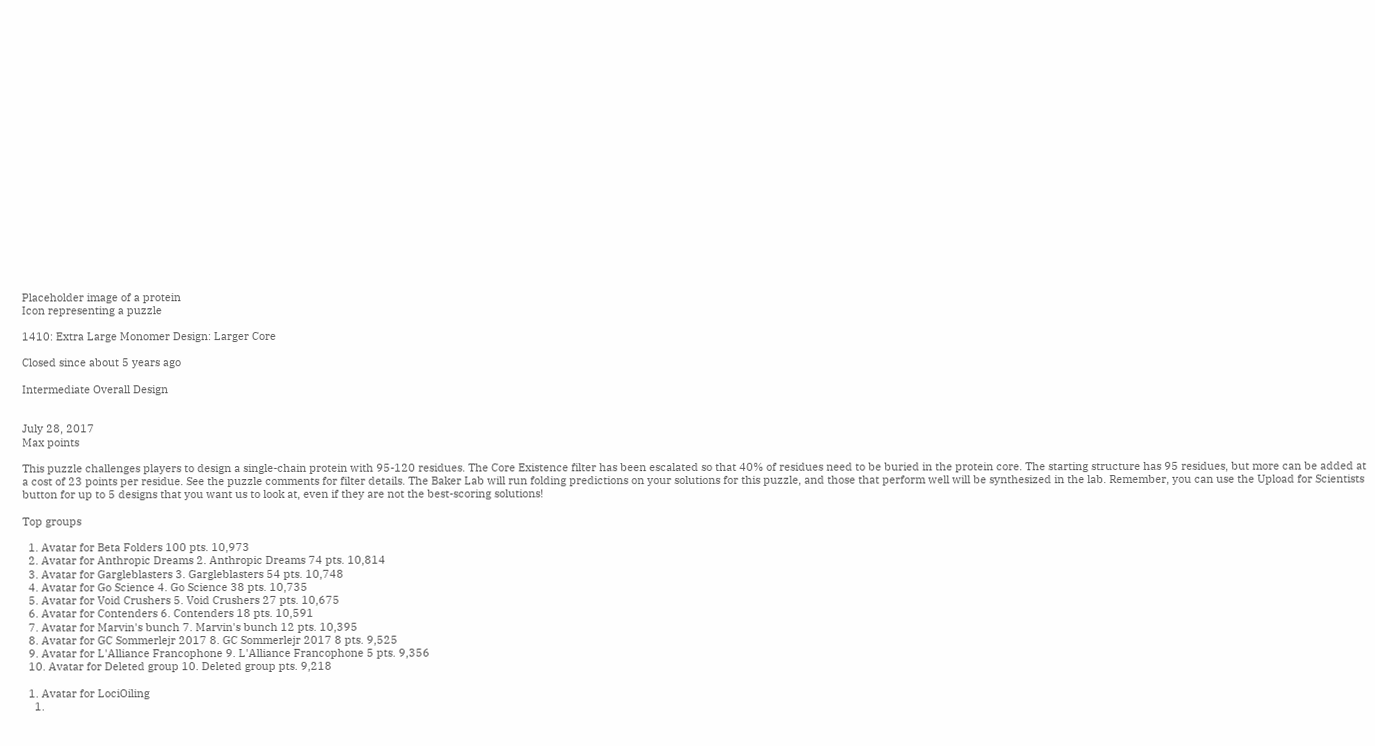Placeholder image of a protein
Icon representing a puzzle

1410: Extra Large Monomer Design: Larger Core

Closed since about 5 years ago

Intermediate Overall Design


July 28, 2017
Max points

This puzzle challenges players to design a single-chain protein with 95-120 residues. The Core Existence filter has been escalated so that 40% of residues need to be buried in the protein core. The starting structure has 95 residues, but more can be added at a cost of 23 points per residue. See the puzzle comments for filter details. The Baker Lab will run folding predictions on your solutions for this puzzle, and those that perform well will be synthesized in the lab. Remember, you can use the Upload for Scientists button for up to 5 designs that you want us to look at, even if they are not the best-scoring solutions!

Top groups

  1. Avatar for Beta Folders 100 pts. 10,973
  2. Avatar for Anthropic Dreams 2. Anthropic Dreams 74 pts. 10,814
  3. Avatar for Gargleblasters 3. Gargleblasters 54 pts. 10,748
  4. Avatar for Go Science 4. Go Science 38 pts. 10,735
  5. Avatar for Void Crushers 5. Void Crushers 27 pts. 10,675
  6. Avatar for Contenders 6. Contenders 18 pts. 10,591
  7. Avatar for Marvin's bunch 7. Marvin's bunch 12 pts. 10,395
  8. Avatar for GC Sommerlejr 2017 8. GC Sommerlejr 2017 8 pts. 9,525
  9. Avatar for L'Alliance Francophone 9. L'Alliance Francophone 5 pts. 9,356
  10. Avatar for Deleted group 10. Deleted group pts. 9,218

  1. Avatar for LociOiling
    1.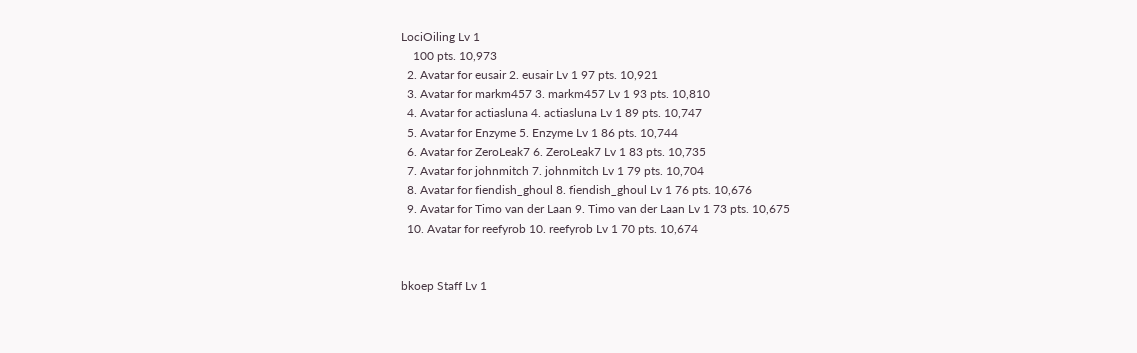LociOiling Lv 1
    100 pts. 10,973
  2. Avatar for eusair 2. eusair Lv 1 97 pts. 10,921
  3. Avatar for markm457 3. markm457 Lv 1 93 pts. 10,810
  4. Avatar for actiasluna 4. actiasluna Lv 1 89 pts. 10,747
  5. Avatar for Enzyme 5. Enzyme Lv 1 86 pts. 10,744
  6. Avatar for ZeroLeak7 6. ZeroLeak7 Lv 1 83 pts. 10,735
  7. Avatar for johnmitch 7. johnmitch Lv 1 79 pts. 10,704
  8. Avatar for fiendish_ghoul 8. fiendish_ghoul Lv 1 76 pts. 10,676
  9. Avatar for Timo van der Laan 9. Timo van der Laan Lv 1 73 pts. 10,675
  10. Avatar for reefyrob 10. reefyrob Lv 1 70 pts. 10,674


bkoep Staff Lv 1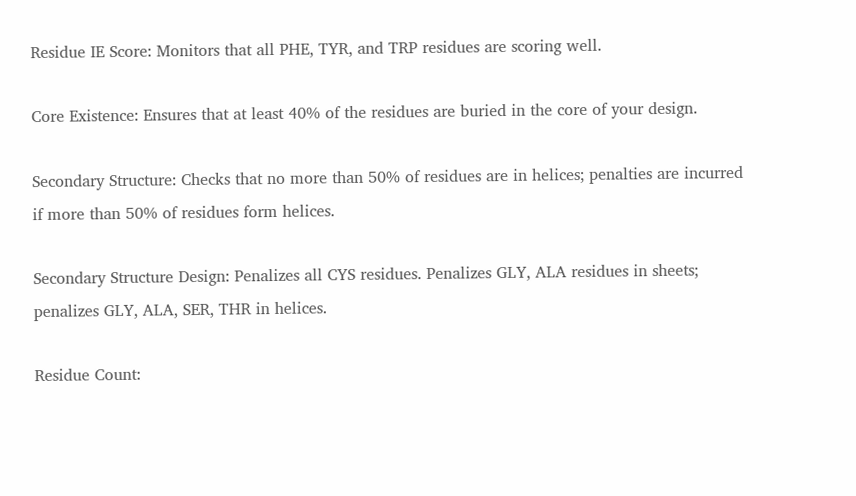Residue IE Score: Monitors that all PHE, TYR, and TRP residues are scoring well.

Core Existence: Ensures that at least 40% of the residues are buried in the core of your design.

Secondary Structure: Checks that no more than 50% of residues are in helices; penalties are incurred if more than 50% of residues form helices.

Secondary Structure Design: Penalizes all CYS residues. Penalizes GLY, ALA residues in sheets; penalizes GLY, ALA, SER, THR in helices.

Residue Count: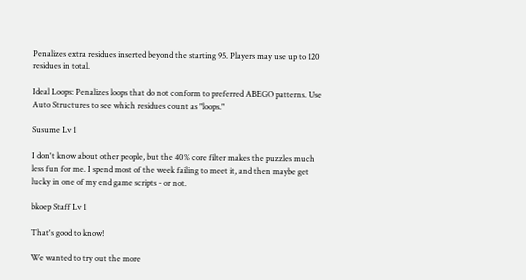Penalizes extra residues inserted beyond the starting 95. Players may use up to 120 residues in total.

Ideal Loops: Penalizes loops that do not conform to preferred ABEGO patterns. Use Auto Structures to see which residues count as "loops."

Susume Lv 1

I don't know about other people, but the 40% core filter makes the puzzles much less fun for me. I spend most of the week failing to meet it, and then maybe get lucky in one of my end game scripts - or not.

bkoep Staff Lv 1

That's good to know!

We wanted to try out the more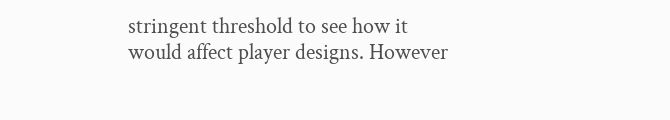stringent threshold to see how it would affect player designs. However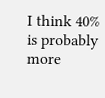I think 40% is probably more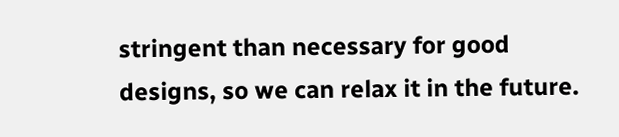stringent than necessary for good designs, so we can relax it in the future.